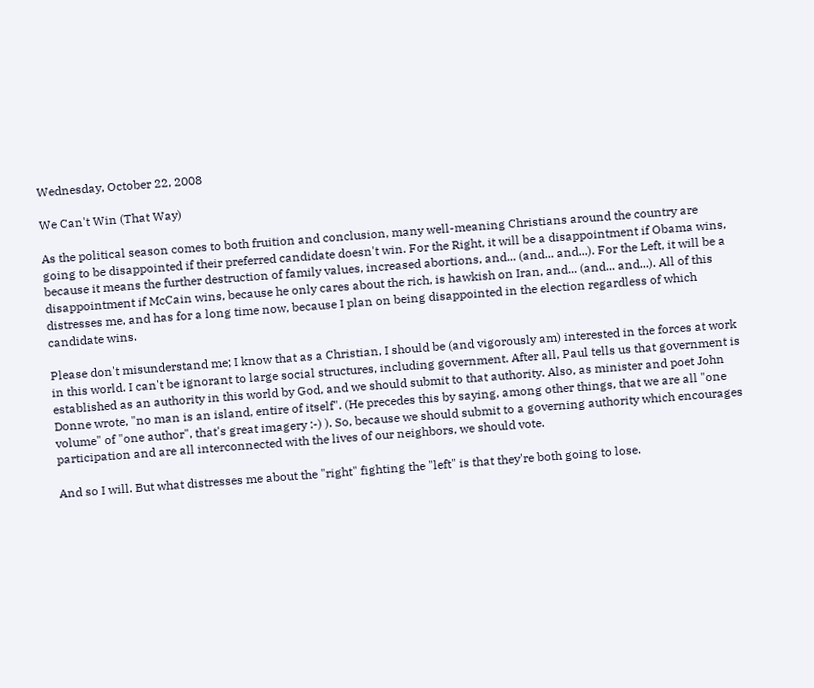Wednesday, October 22, 2008

We Can't Win (That Way)

As the political season comes to both fruition and conclusion, many well-meaning Christians around the country are going to be disappointed if their preferred candidate doesn't win. For the Right, it will be a disappointment if Obama wins, because it means the further destruction of family values, increased abortions, and... (and... and...). For the Left, it will be a disappointment if McCain wins, because he only cares about the rich, is hawkish on Iran, and... (and... and...). All of this distresses me, and has for a long time now, because I plan on being disappointed in the election regardless of which candidate wins.

Please don't misunderstand me; I know that as a Christian, I should be (and vigorously am) interested in the forces at work in this world. I can't be ignorant to large social structures, including government. After all, Paul tells us that government is established as an authority in this world by God, and we should submit to that authority. Also, as minister and poet John Donne wrote, "no man is an island, entire of itself". (He precedes this by saying, among other things, that we are all "one volume" of "one author", that's great imagery :-) ). So, because we should submit to a governing authority which encourages participation and are all interconnected with the lives of our neighbors, we should vote.

And so I will. But what distresses me about the "right" fighting the "left" is that they're both going to lose.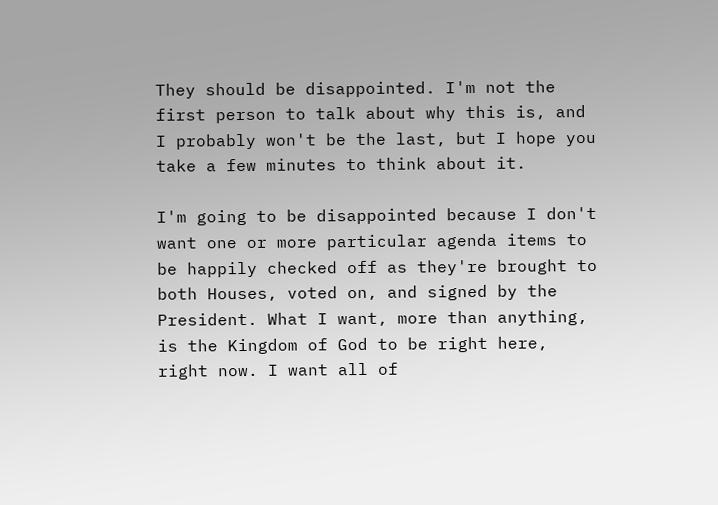They should be disappointed. I'm not the first person to talk about why this is, and I probably won't be the last, but I hope you take a few minutes to think about it.

I'm going to be disappointed because I don't want one or more particular agenda items to be happily checked off as they're brought to both Houses, voted on, and signed by the President. What I want, more than anything, is the Kingdom of God to be right here, right now. I want all of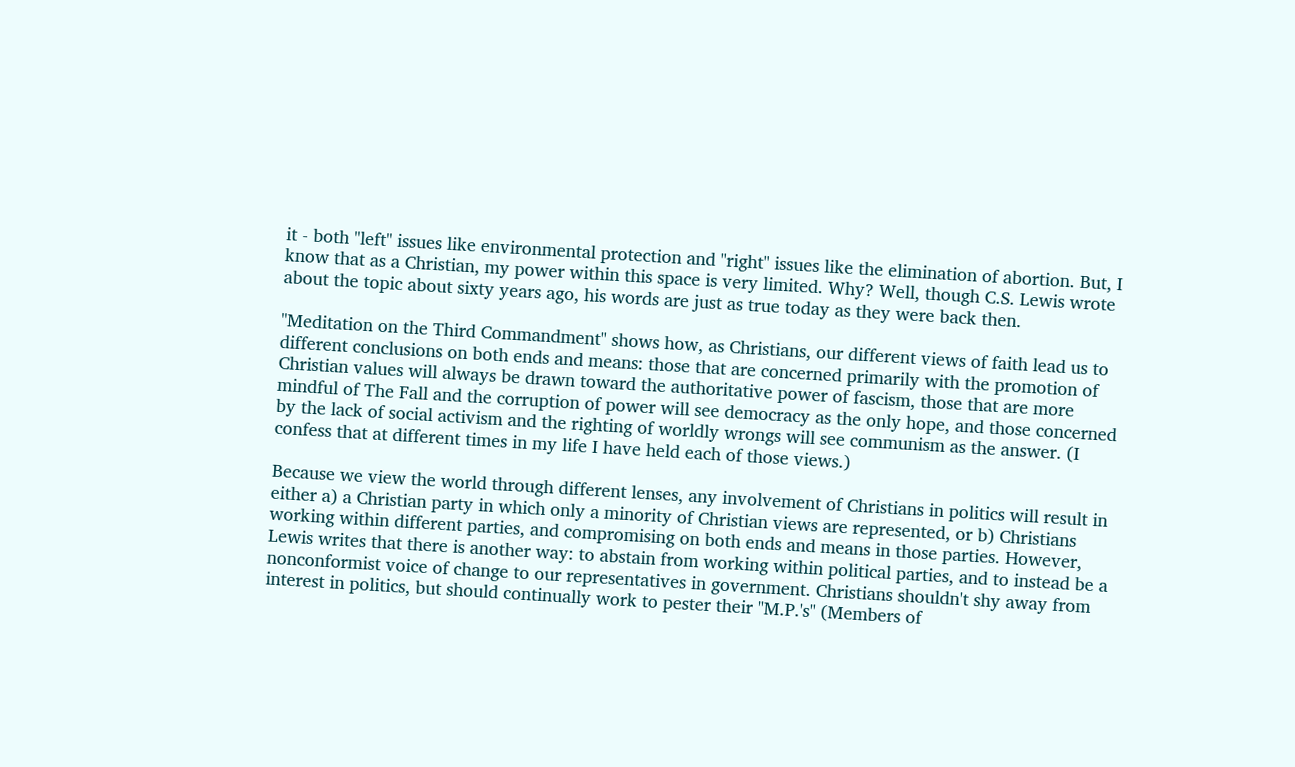it - both "left" issues like environmental protection and "right" issues like the elimination of abortion. But, I know that as a Christian, my power within this space is very limited. Why? Well, though C.S. Lewis wrote about the topic about sixty years ago, his words are just as true today as they were back then.

"Meditation on the Third Commandment" shows how, as Christians, our different views of faith lead us to different conclusions on both ends and means: those that are concerned primarily with the promotion of Christian values will always be drawn toward the authoritative power of fascism, those that are more mindful of The Fall and the corruption of power will see democracy as the only hope, and those concerned by the lack of social activism and the righting of worldly wrongs will see communism as the answer. (I confess that at different times in my life I have held each of those views.)

Because we view the world through different lenses, any involvement of Christians in politics will result in either a) a Christian party in which only a minority of Christian views are represented, or b) Christians working within different parties, and compromising on both ends and means in those parties. However, Lewis writes that there is another way: to abstain from working within political parties, and to instead be a nonconformist voice of change to our representatives in government. Christians shouldn't shy away from interest in politics, but should continually work to pester their "M.P.'s" (Members of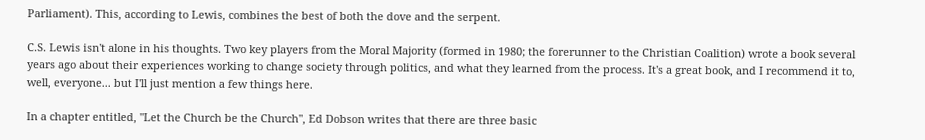Parliament). This, according to Lewis, combines the best of both the dove and the serpent.

C.S. Lewis isn't alone in his thoughts. Two key players from the Moral Majority (formed in 1980; the forerunner to the Christian Coalition) wrote a book several years ago about their experiences working to change society through politics, and what they learned from the process. It's a great book, and I recommend it to, well, everyone... but I'll just mention a few things here.

In a chapter entitled, "Let the Church be the Church", Ed Dobson writes that there are three basic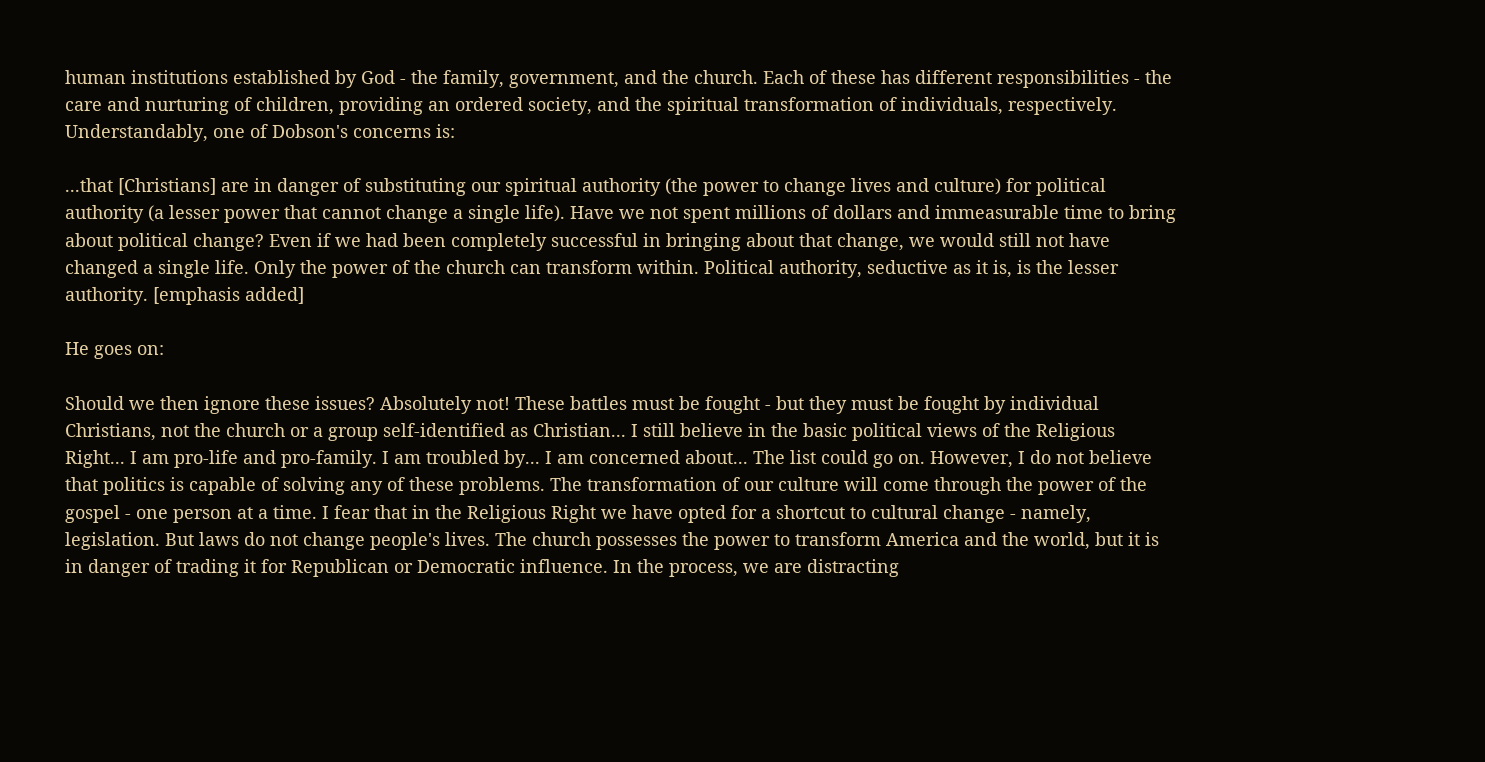human institutions established by God - the family, government, and the church. Each of these has different responsibilities - the care and nurturing of children, providing an ordered society, and the spiritual transformation of individuals, respectively. Understandably, one of Dobson's concerns is:

...that [Christians] are in danger of substituting our spiritual authority (the power to change lives and culture) for political authority (a lesser power that cannot change a single life). Have we not spent millions of dollars and immeasurable time to bring about political change? Even if we had been completely successful in bringing about that change, we would still not have changed a single life. Only the power of the church can transform within. Political authority, seductive as it is, is the lesser authority. [emphasis added]

He goes on:

Should we then ignore these issues? Absolutely not! These battles must be fought - but they must be fought by individual Christians, not the church or a group self-identified as Christian... I still believe in the basic political views of the Religious Right... I am pro-life and pro-family. I am troubled by... I am concerned about... The list could go on. However, I do not believe that politics is capable of solving any of these problems. The transformation of our culture will come through the power of the gospel - one person at a time. I fear that in the Religious Right we have opted for a shortcut to cultural change - namely, legislation. But laws do not change people's lives. The church possesses the power to transform America and the world, but it is in danger of trading it for Republican or Democratic influence. In the process, we are distracting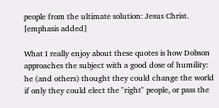people from the ultimate solution: Jesus Christ. [emphasis added]

What I really enjoy about these quotes is how Dobson approaches the subject with a good dose of humility: he (and others) thought they could change the world if only they could elect the "right" people, or pass the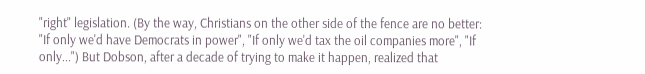"right" legislation. (By the way, Christians on the other side of the fence are no better: "If only we'd have Democrats in power", "If only we'd tax the oil companies more", "If only...") But Dobson, after a decade of trying to make it happen, realized that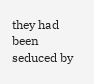they had been seduced by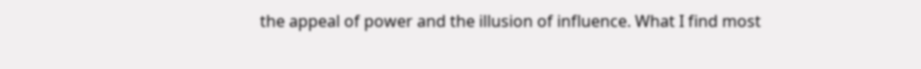the appeal of power and the illusion of influence. What I find most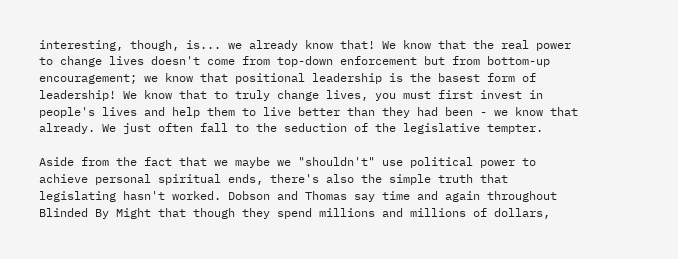interesting, though, is... we already know that! We know that the real power to change lives doesn't come from top-down enforcement but from bottom-up encouragement; we know that positional leadership is the basest form of leadership! We know that to truly change lives, you must first invest in people's lives and help them to live better than they had been - we know that already. We just often fall to the seduction of the legislative tempter.

Aside from the fact that we maybe we "shouldn't" use political power to achieve personal spiritual ends, there's also the simple truth that legislating hasn't worked. Dobson and Thomas say time and again throughout Blinded By Might that though they spend millions and millions of dollars,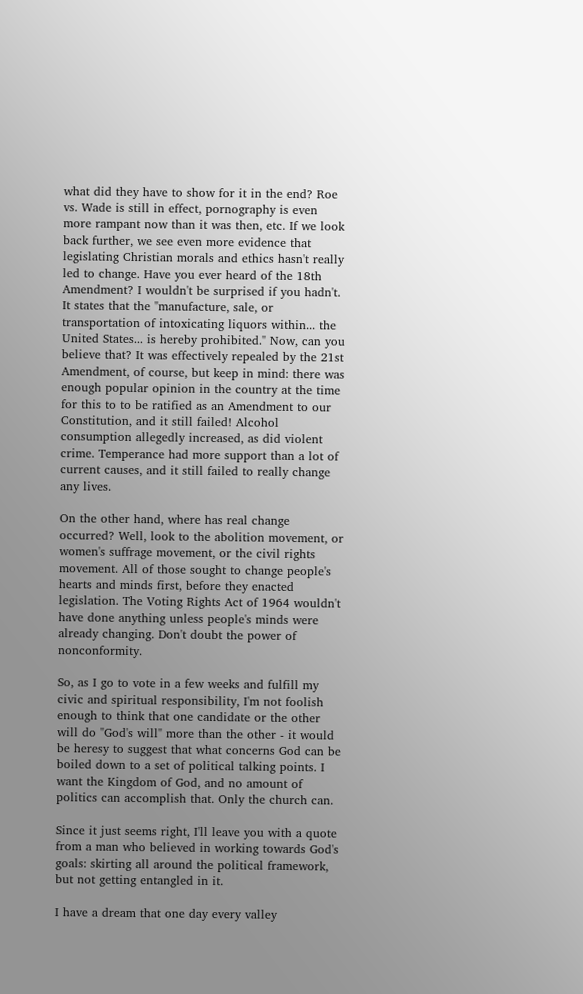what did they have to show for it in the end? Roe vs. Wade is still in effect, pornography is even more rampant now than it was then, etc. If we look back further, we see even more evidence that legislating Christian morals and ethics hasn't really led to change. Have you ever heard of the 18th Amendment? I wouldn't be surprised if you hadn't. It states that the "manufacture, sale, or transportation of intoxicating liquors within... the United States... is hereby prohibited." Now, can you believe that? It was effectively repealed by the 21st Amendment, of course, but keep in mind: there was enough popular opinion in the country at the time for this to to be ratified as an Amendment to our Constitution, and it still failed! Alcohol consumption allegedly increased, as did violent crime. Temperance had more support than a lot of current causes, and it still failed to really change any lives.

On the other hand, where has real change occurred? Well, look to the abolition movement, or women's suffrage movement, or the civil rights movement. All of those sought to change people's hearts and minds first, before they enacted legislation. The Voting Rights Act of 1964 wouldn't have done anything unless people's minds were already changing. Don't doubt the power of nonconformity.

So, as I go to vote in a few weeks and fulfill my civic and spiritual responsibility, I'm not foolish enough to think that one candidate or the other will do "God's will" more than the other - it would be heresy to suggest that what concerns God can be boiled down to a set of political talking points. I want the Kingdom of God, and no amount of politics can accomplish that. Only the church can.

Since it just seems right, I'll leave you with a quote from a man who believed in working towards God's goals: skirting all around the political framework, but not getting entangled in it.

I have a dream that one day every valley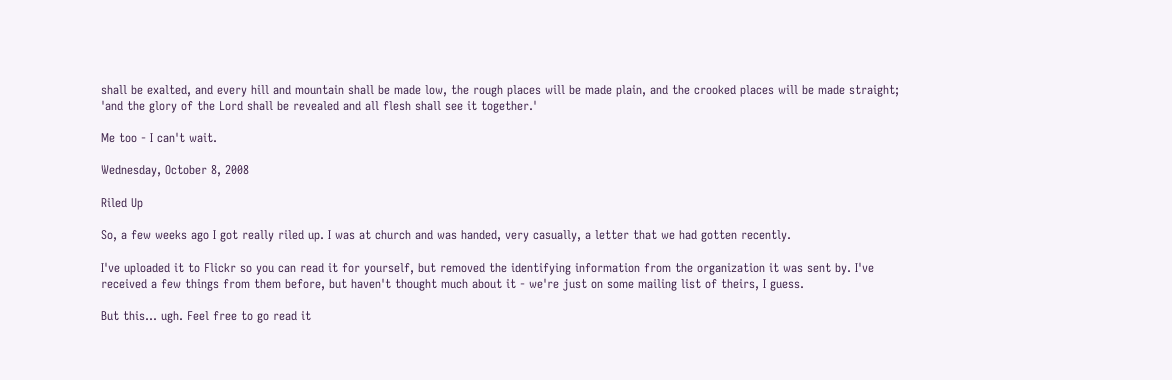shall be exalted, and every hill and mountain shall be made low, the rough places will be made plain, and the crooked places will be made straight; 'and the glory of the Lord shall be revealed and all flesh shall see it together.'

Me too - I can't wait.

Wednesday, October 8, 2008

Riled Up

So, a few weeks ago I got really riled up. I was at church and was handed, very casually, a letter that we had gotten recently.

I've uploaded it to Flickr so you can read it for yourself, but removed the identifying information from the organization it was sent by. I've received a few things from them before, but haven't thought much about it - we're just on some mailing list of theirs, I guess.

But this... ugh. Feel free to go read it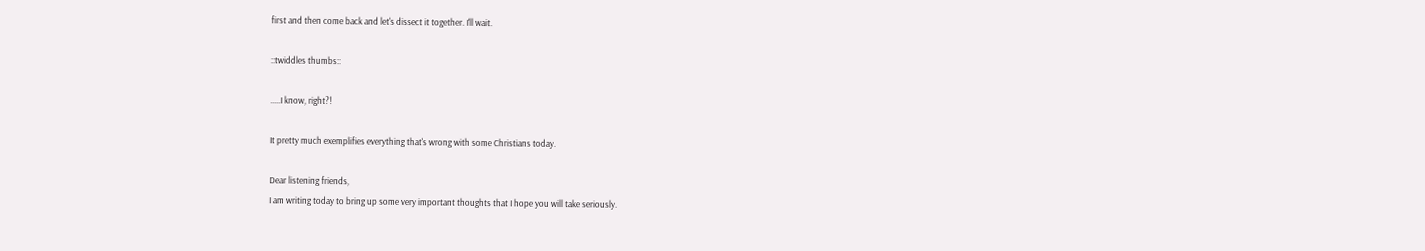first and then come back and let's dissect it together. I'll wait.

::twiddles thumbs::

.....I know, right?!

It pretty much exemplifies everything that's wrong with some Christians today.

Dear listening friends,
I am writing today to bring up some very important thoughts that I hope you will take seriously.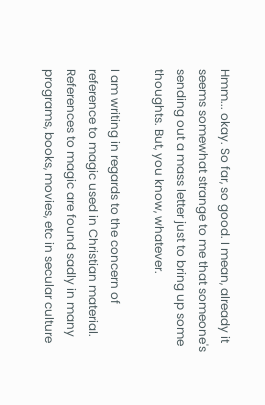Hmm... okay. So far, so good. I mean, already it seems somewhat strange to me that someone's sending out a mass letter just to bring up some thoughts. But, you know, whatever.

I am writing in regards to the concern of reference to magic used in Christian material. References to magic are found sadly in many programs, books, movies, etc in secular culture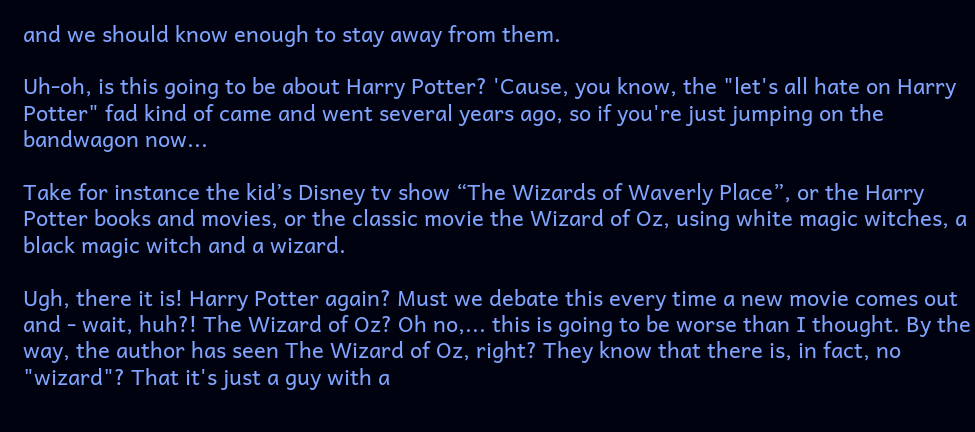and we should know enough to stay away from them.

Uh-oh, is this going to be about Harry Potter? 'Cause, you know, the "let's all hate on Harry Potter" fad kind of came and went several years ago, so if you're just jumping on the bandwagon now...

Take for instance the kid’s Disney tv show “The Wizards of Waverly Place”, or the Harry Potter books and movies, or the classic movie the Wizard of Oz, using white magic witches, a black magic witch and a wizard.

Ugh, there it is! Harry Potter again? Must we debate this every time a new movie comes out and - wait, huh?! The Wizard of Oz? Oh no,... this is going to be worse than I thought. By the way, the author has seen The Wizard of Oz, right? They know that there is, in fact, no "wizard"? That it's just a guy with a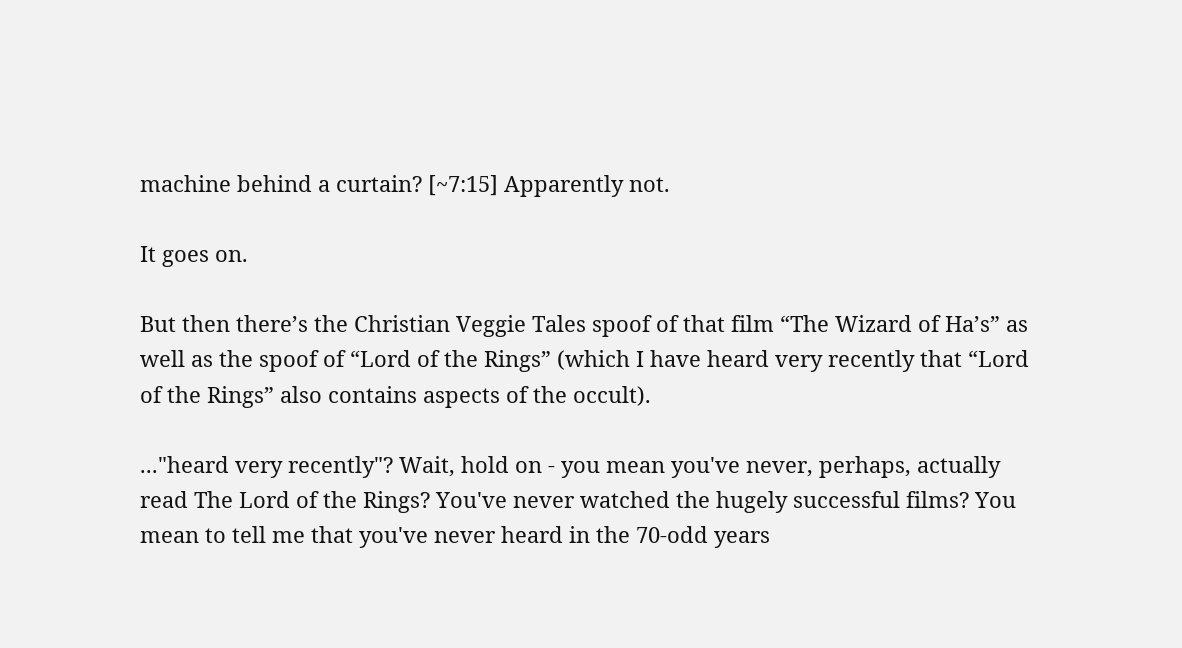machine behind a curtain? [~7:15] Apparently not.

It goes on.

But then there’s the Christian Veggie Tales spoof of that film “The Wizard of Ha’s” as well as the spoof of “Lord of the Rings” (which I have heard very recently that “Lord of the Rings” also contains aspects of the occult).

..."heard very recently"? Wait, hold on - you mean you've never, perhaps, actually read The Lord of the Rings? You've never watched the hugely successful films? You mean to tell me that you've never heard in the 70-odd years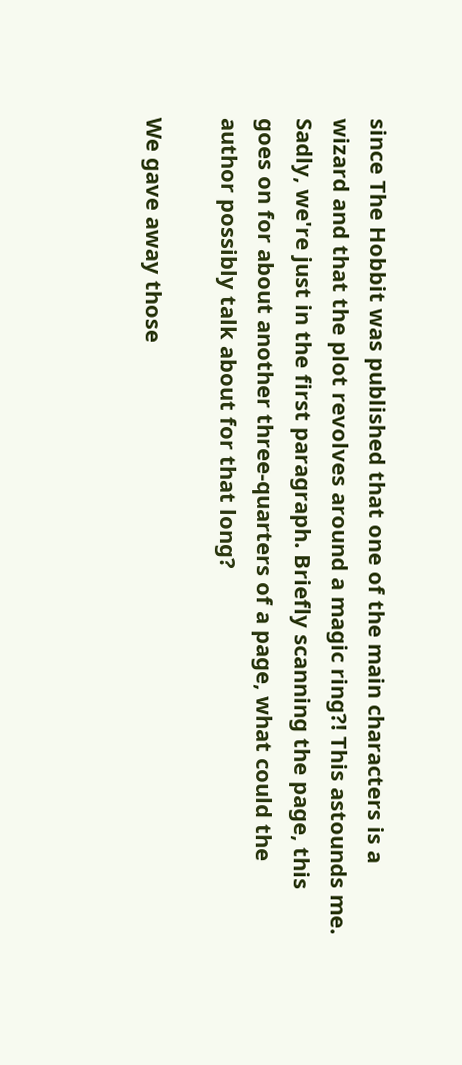since The Hobbit was published that one of the main characters is a wizard and that the plot revolves around a magic ring?! This astounds me. Sadly, we're just in the first paragraph. Briefly scanning the page, this goes on for about another three-quarters of a page, what could the author possibly talk about for that long?

We gave away those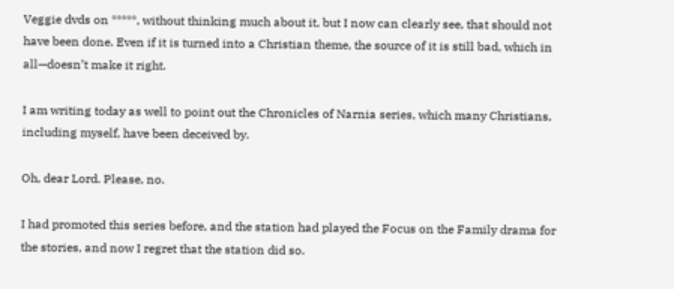Veggie dvds on *****, without thinking much about it, but I now can clearly see, that should not have been done. Even if it is turned into a Christian theme, the source of it is still bad, which in all—doesn’t make it right.

I am writing today as well to point out the Chronicles of Narnia series, which many Christians, including myself, have been deceived by.

Oh, dear Lord. Please, no.

I had promoted this series before, and the station had played the Focus on the Family drama for the stories, and now I regret that the station did so.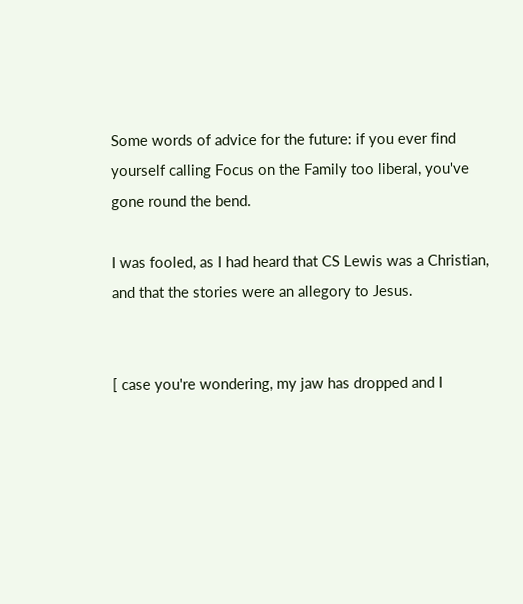Some words of advice for the future: if you ever find yourself calling Focus on the Family too liberal, you've gone round the bend.

I was fooled, as I had heard that CS Lewis was a Christian, and that the stories were an allegory to Jesus.


[ case you're wondering, my jaw has dropped and I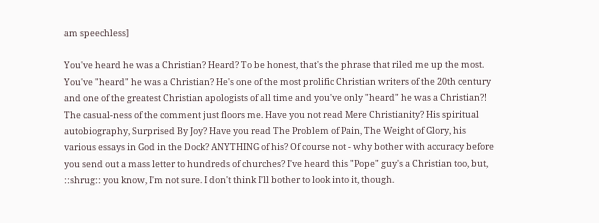am speechless]

You've heard he was a Christian? Heard? To be honest, that's the phrase that riled me up the most. You've "heard" he was a Christian? He's one of the most prolific Christian writers of the 20th century and one of the greatest Christian apologists of all time and you've only "heard" he was a Christian?! The casual-ness of the comment just floors me. Have you not read Mere Christianity? His spiritual autobiography, Surprised By Joy? Have you read The Problem of Pain, The Weight of Glory, his various essays in God in the Dock? ANYTHING of his? Of course not - why bother with accuracy before you send out a mass letter to hundreds of churches? I've heard this "Pope" guy's a Christian too, but, ::shrug:: you know, I'm not sure. I don't think I'll bother to look into it, though.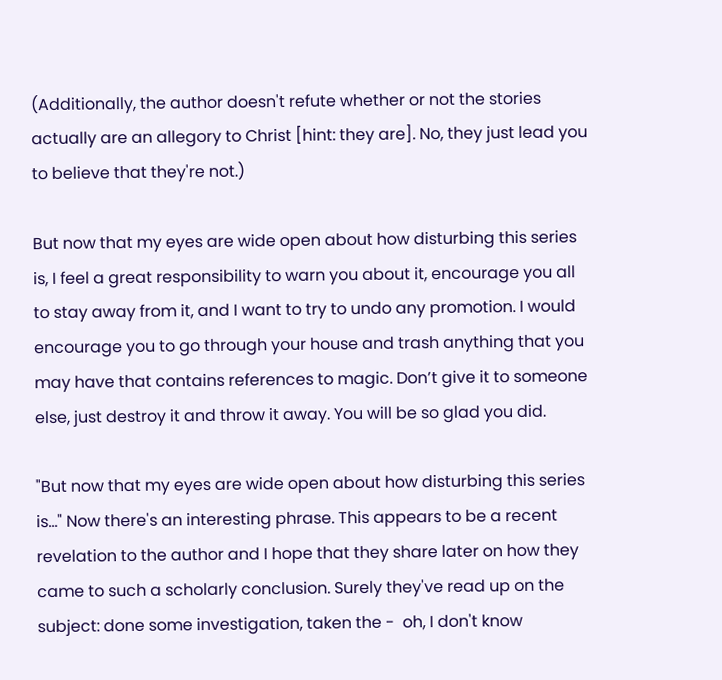(Additionally, the author doesn't refute whether or not the stories actually are an allegory to Christ [hint: they are]. No, they just lead you to believe that they're not.)

But now that my eyes are wide open about how disturbing this series is, I feel a great responsibility to warn you about it, encourage you all to stay away from it, and I want to try to undo any promotion. I would encourage you to go through your house and trash anything that you may have that contains references to magic. Don’t give it to someone else, just destroy it and throw it away. You will be so glad you did.

"But now that my eyes are wide open about how disturbing this series is..." Now there's an interesting phrase. This appears to be a recent revelation to the author and I hope that they share later on how they came to such a scholarly conclusion. Surely they've read up on the subject: done some investigation, taken the -  oh, I don't know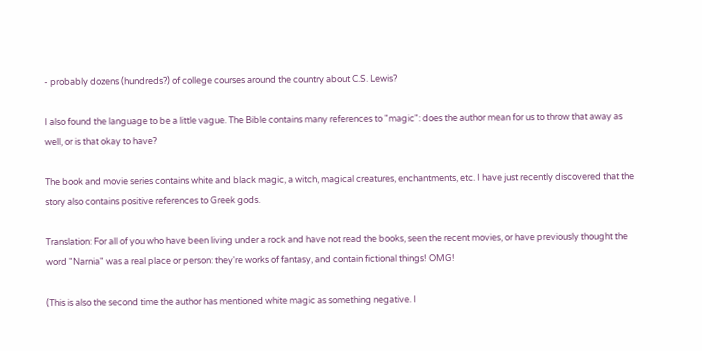- probably dozens (hundreds?) of college courses around the country about C.S. Lewis?

I also found the language to be a little vague. The Bible contains many references to "magic": does the author mean for us to throw that away as well, or is that okay to have?

The book and movie series contains white and black magic, a witch, magical creatures, enchantments, etc. I have just recently discovered that the story also contains positive references to Greek gods.

Translation: For all of you who have been living under a rock and have not read the books, seen the recent movies, or have previously thought the word "Narnia" was a real place or person: they're works of fantasy, and contain fictional things! OMG!

(This is also the second time the author has mentioned white magic as something negative. I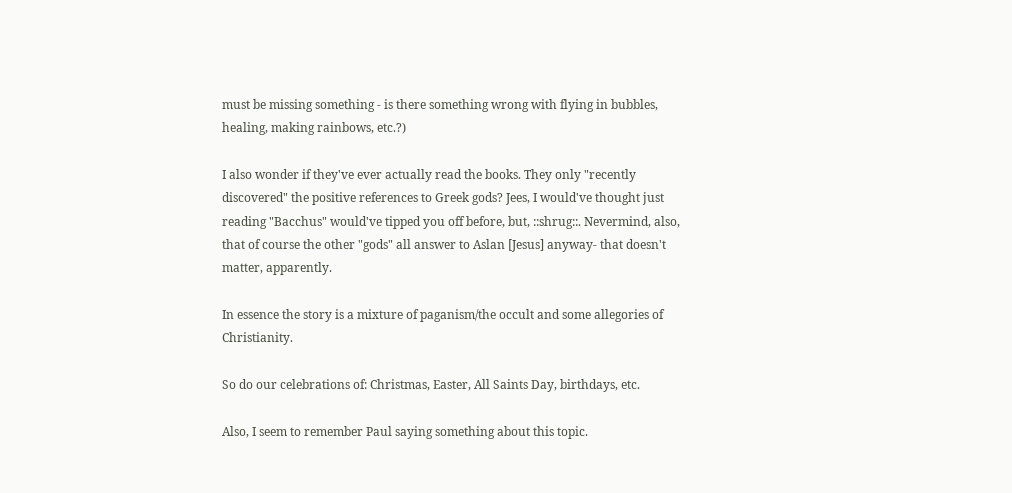must be missing something - is there something wrong with flying in bubbles, healing, making rainbows, etc.?)

I also wonder if they've ever actually read the books. They only "recently discovered" the positive references to Greek gods? Jees, I would've thought just reading "Bacchus" would've tipped you off before, but, ::shrug::. Nevermind, also, that of course the other "gods" all answer to Aslan [Jesus] anyway- that doesn't matter, apparently.

In essence the story is a mixture of paganism/the occult and some allegories of Christianity.

So do our celebrations of: Christmas, Easter, All Saints Day, birthdays, etc.

Also, I seem to remember Paul saying something about this topic.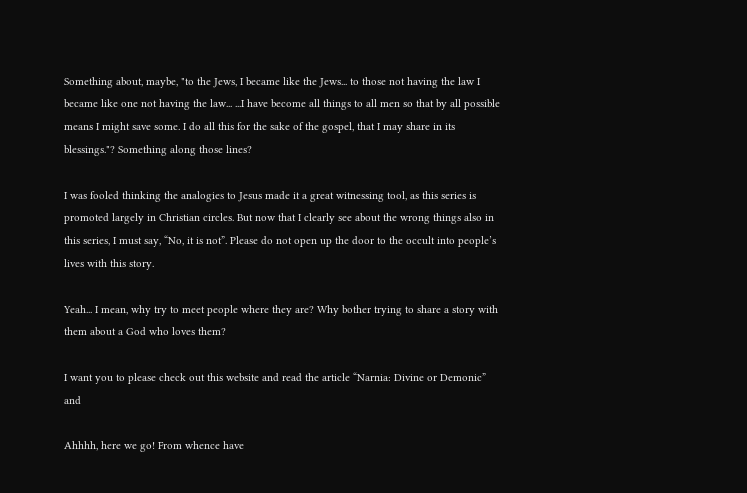Something about, maybe, "to the Jews, I became like the Jews... to those not having the law I became like one not having the law... ...I have become all things to all men so that by all possible means I might save some. I do all this for the sake of the gospel, that I may share in its blessings."? Something along those lines?

I was fooled thinking the analogies to Jesus made it a great witnessing tool, as this series is promoted largely in Christian circles. But now that I clearly see about the wrong things also in this series, I must say, “No, it is not”. Please do not open up the door to the occult into people’s lives with this story.

Yeah... I mean, why try to meet people where they are? Why bother trying to share a story with them about a God who loves them?

I want you to please check out this website and read the article “Narnia: Divine or Demonic”  and

Ahhhh, here we go! From whence have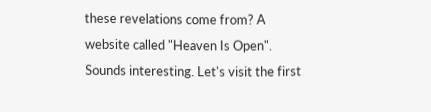these revelations come from? A website called "Heaven Is Open". Sounds interesting. Let's visit the first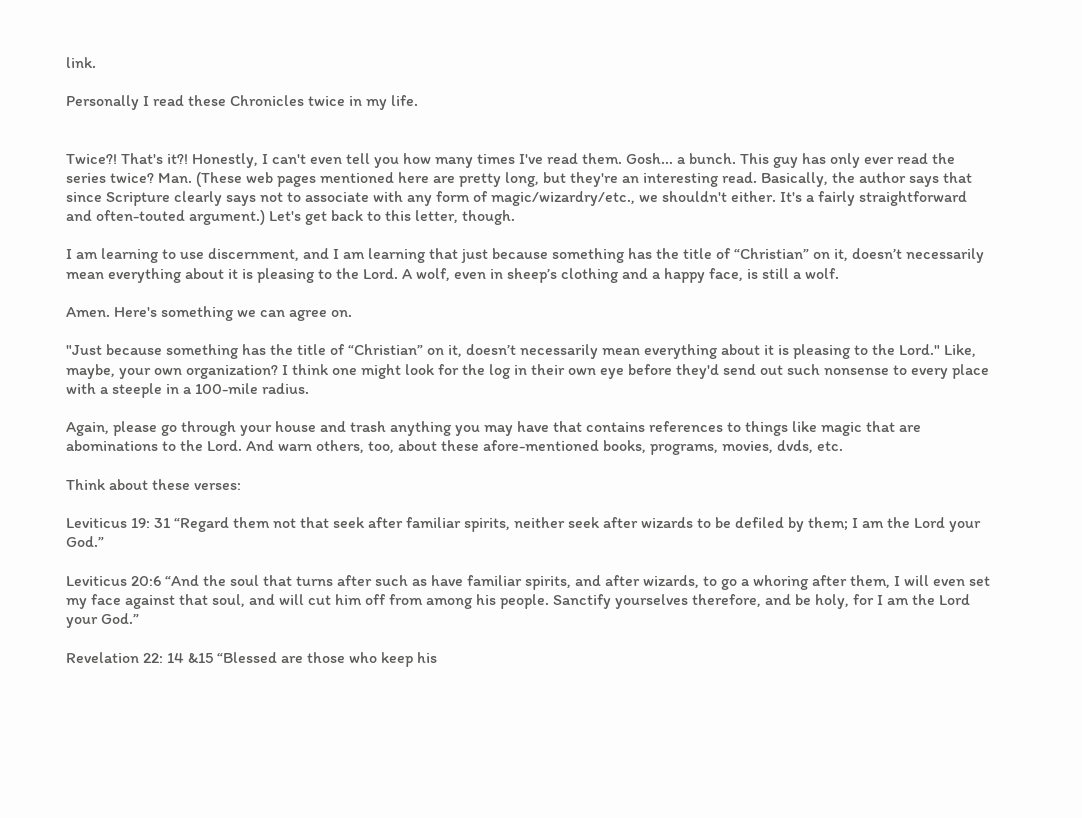link.

Personally I read these Chronicles twice in my life.


Twice?! That's it?! Honestly, I can't even tell you how many times I've read them. Gosh... a bunch. This guy has only ever read the series twice? Man. (These web pages mentioned here are pretty long, but they're an interesting read. Basically, the author says that since Scripture clearly says not to associate with any form of magic/wizardry/etc., we shouldn't either. It's a fairly straightforward and often-touted argument.) Let's get back to this letter, though.

I am learning to use discernment, and I am learning that just because something has the title of “Christian” on it, doesn’t necessarily mean everything about it is pleasing to the Lord. A wolf, even in sheep’s clothing and a happy face, is still a wolf.

Amen. Here's something we can agree on.

"Just because something has the title of “Christian” on it, doesn’t necessarily mean everything about it is pleasing to the Lord." Like, maybe, your own organization? I think one might look for the log in their own eye before they'd send out such nonsense to every place with a steeple in a 100-mile radius.

Again, please go through your house and trash anything you may have that contains references to things like magic that are abominations to the Lord. And warn others, too, about these afore-mentioned books, programs, movies, dvds, etc.

Think about these verses:

Leviticus 19: 31 “Regard them not that seek after familiar spirits, neither seek after wizards to be defiled by them; I am the Lord your God.”

Leviticus 20:6 “And the soul that turns after such as have familiar spirits, and after wizards, to go a whoring after them, I will even set my face against that soul, and will cut him off from among his people. Sanctify yourselves therefore, and be holy, for I am the Lord your God.”

Revelation 22: 14 &15 “Blessed are those who keep his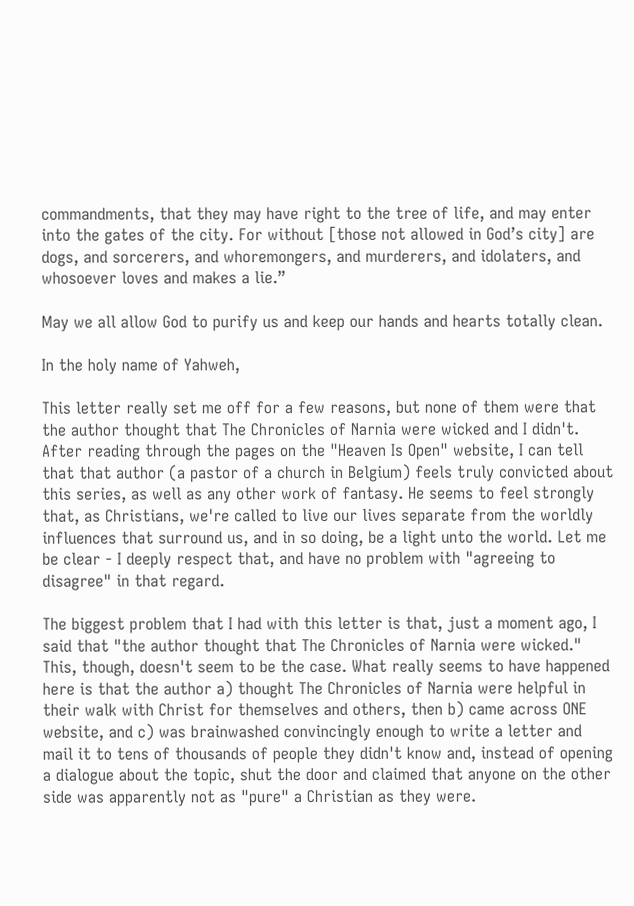commandments, that they may have right to the tree of life, and may enter into the gates of the city. For without [those not allowed in God’s city] are dogs, and sorcerers, and whoremongers, and murderers, and idolaters, and whosoever loves and makes a lie.”

May we all allow God to purify us and keep our hands and hearts totally clean.

In the holy name of Yahweh,

This letter really set me off for a few reasons, but none of them were that the author thought that The Chronicles of Narnia were wicked and I didn't. After reading through the pages on the "Heaven Is Open" website, I can tell that that author (a pastor of a church in Belgium) feels truly convicted about this series, as well as any other work of fantasy. He seems to feel strongly that, as Christians, we're called to live our lives separate from the worldly influences that surround us, and in so doing, be a light unto the world. Let me be clear - I deeply respect that, and have no problem with "agreeing to disagree" in that regard.

The biggest problem that I had with this letter is that, just a moment ago, I said that "the author thought that The Chronicles of Narnia were wicked." This, though, doesn't seem to be the case. What really seems to have happened here is that the author a) thought The Chronicles of Narnia were helpful in their walk with Christ for themselves and others, then b) came across ONE website, and c) was brainwashed convincingly enough to write a letter and mail it to tens of thousands of people they didn't know and, instead of opening a dialogue about the topic, shut the door and claimed that anyone on the other side was apparently not as "pure" a Christian as they were.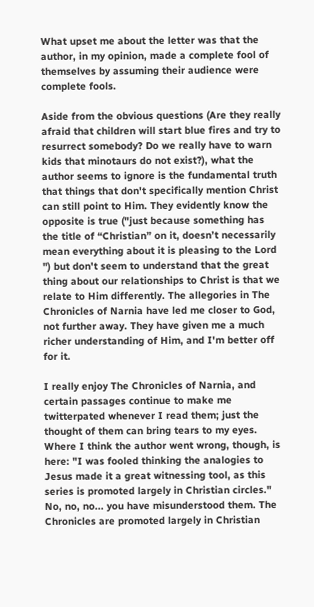What upset me about the letter was that the author, in my opinion, made a complete fool of themselves by assuming their audience were complete fools.

Aside from the obvious questions (Are they really afraid that children will start blue fires and try to resurrect somebody? Do we really have to warn kids that minotaurs do not exist?), what the author seems to ignore is the fundamental truth that things that don't specifically mention Christ can still point to Him. They evidently know the opposite is true ("just because something has the title of “Christian” on it, doesn’t necessarily mean everything about it is pleasing to the Lord ") but don't seem to understand that the great thing about our relationships to Christ is that we relate to Him differently. The allegories in The Chronicles of Narnia have led me closer to God, not further away. They have given me a much richer understanding of Him, and I'm better off for it.

I really enjoy The Chronicles of Narnia, and certain passages continue to make me twitterpated whenever I read them; just the thought of them can bring tears to my eyes. Where I think the author went wrong, though, is here: "I was fooled thinking the analogies to Jesus made it a great witnessing tool, as this series is promoted largely in Christian circles." No, no, no... you have misunderstood them. The Chronicles are promoted largely in Christian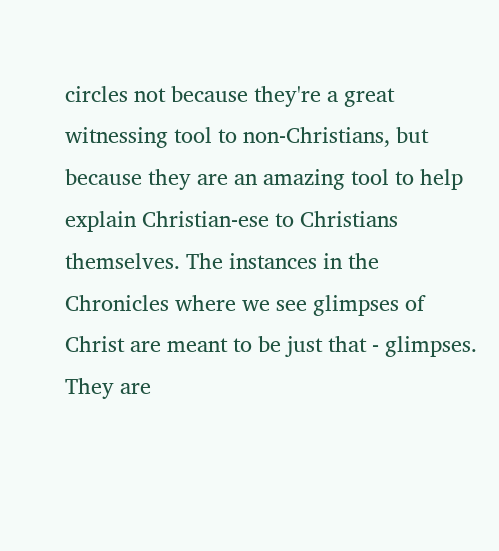circles not because they're a great witnessing tool to non-Christians, but because they are an amazing tool to help explain Christian-ese to Christians themselves. The instances in the Chronicles where we see glimpses of Christ are meant to be just that - glimpses. They are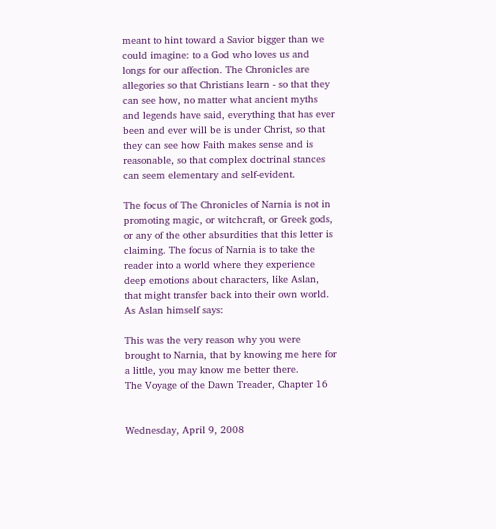meant to hint toward a Savior bigger than we could imagine: to a God who loves us and longs for our affection. The Chronicles are allegories so that Christians learn - so that they can see how, no matter what ancient myths and legends have said, everything that has ever been and ever will be is under Christ, so that they can see how Faith makes sense and is reasonable, so that complex doctrinal stances can seem elementary and self-evident.

The focus of The Chronicles of Narnia is not in promoting magic, or witchcraft, or Greek gods, or any of the other absurdities that this letter is claiming. The focus of Narnia is to take the reader into a world where they experience deep emotions about characters, like Aslan, that might transfer back into their own world. As Aslan himself says:

This was the very reason why you were brought to Narnia, that by knowing me here for a little, you may know me better there.
The Voyage of the Dawn Treader, Chapter 16


Wednesday, April 9, 2008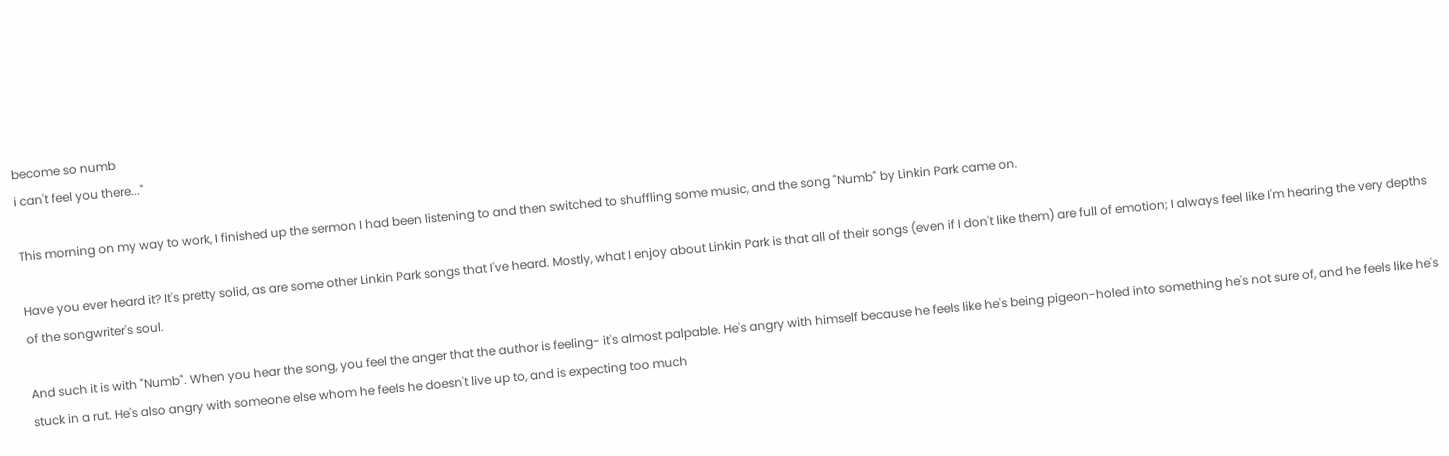become so numb
i can't feel you there..."

This morning on my way to work, I finished up the sermon I had been listening to and then switched to shuffling some music, and the song "Numb" by Linkin Park came on.

Have you ever heard it? It's pretty solid, as are some other Linkin Park songs that I've heard. Mostly, what I enjoy about Linkin Park is that all of their songs (even if I don't like them) are full of emotion; I always feel like I'm hearing the very depths of the songwriter's soul.

And such it is with "Numb". When you hear the song, you feel the anger that the author is feeling- it's almost palpable. He's angry with himself because he feels like he's being pigeon-holed into something he's not sure of, and he feels like he's stuck in a rut. He's also angry with someone else whom he feels he doesn't live up to, and is expecting too much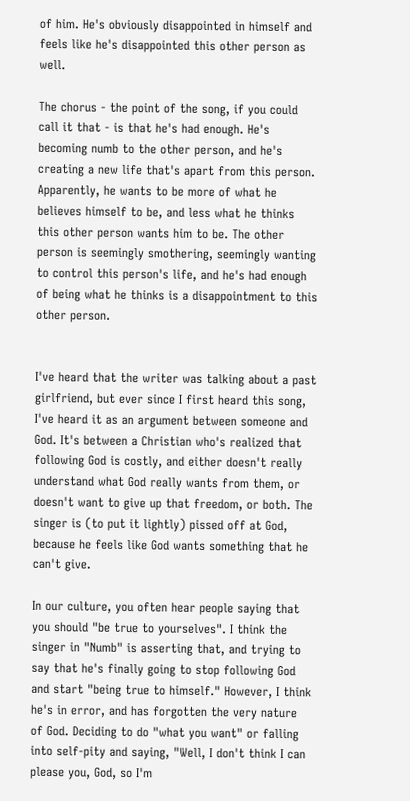of him. He's obviously disappointed in himself and feels like he's disappointed this other person as well.

The chorus - the point of the song, if you could call it that - is that he's had enough. He's becoming numb to the other person, and he's creating a new life that's apart from this person. Apparently, he wants to be more of what he believes himself to be, and less what he thinks this other person wants him to be. The other person is seemingly smothering, seemingly wanting to control this person's life, and he's had enough of being what he thinks is a disappointment to this other person.


I've heard that the writer was talking about a past girlfriend, but ever since I first heard this song, I've heard it as an argument between someone and God. It's between a Christian who's realized that following God is costly, and either doesn't really understand what God really wants from them, or doesn't want to give up that freedom, or both. The singer is (to put it lightly) pissed off at God, because he feels like God wants something that he can't give.

In our culture, you often hear people saying that you should "be true to yourselves". I think the singer in "Numb" is asserting that, and trying to say that he's finally going to stop following God and start "being true to himself." However, I think he's in error, and has forgotten the very nature of God. Deciding to do "what you want" or falling into self-pity and saying, "Well, I don't think I can please you, God, so I'm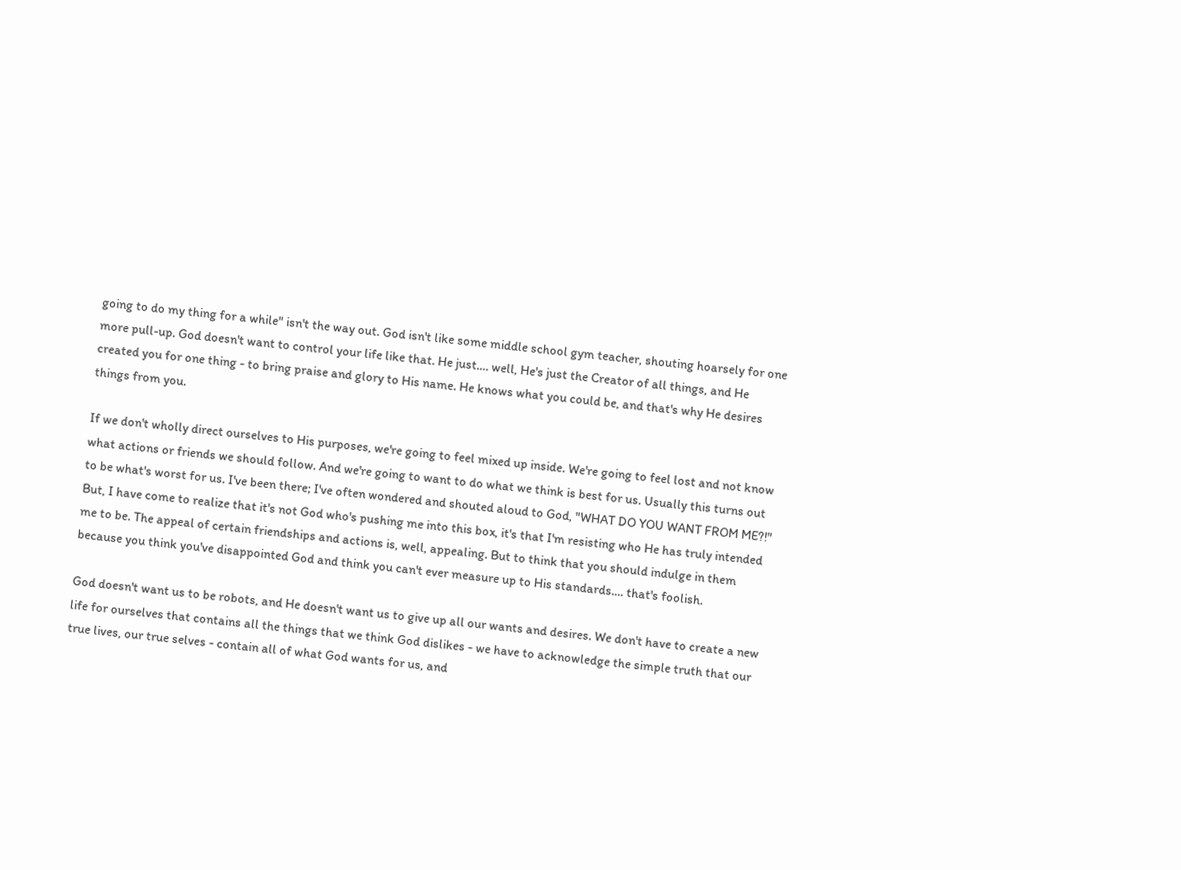going to do my thing for a while" isn't the way out. God isn't like some middle school gym teacher, shouting hoarsely for one more pull-up. God doesn't want to control your life like that. He just.... well, He's just the Creator of all things, and He created you for one thing - to bring praise and glory to His name. He knows what you could be, and that's why He desires things from you.

If we don't wholly direct ourselves to His purposes, we're going to feel mixed up inside. We're going to feel lost and not know what actions or friends we should follow. And we're going to want to do what we think is best for us. Usually this turns out to be what's worst for us. I've been there; I've often wondered and shouted aloud to God, "WHAT DO YOU WANT FROM ME?!" But, I have come to realize that it's not God who's pushing me into this box, it's that I'm resisting who He has truly intended me to be. The appeal of certain friendships and actions is, well, appealing. But to think that you should indulge in them because you think you've disappointed God and think you can't ever measure up to His standards.... that's foolish.

God doesn't want us to be robots, and He doesn't want us to give up all our wants and desires. We don't have to create a new life for ourselves that contains all the things that we think God dislikes - we have to acknowledge the simple truth that our true lives, our true selves - contain all of what God wants for us, and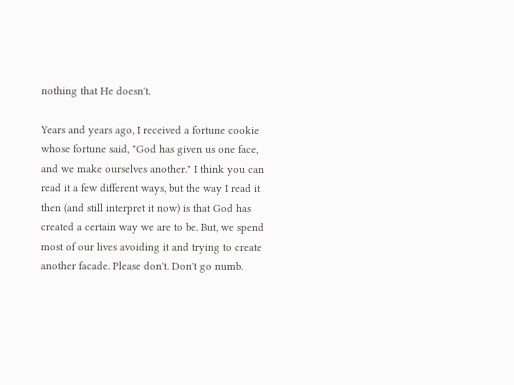nothing that He doesn't.

Years and years ago, I received a fortune cookie whose fortune said, "God has given us one face, and we make ourselves another." I think you can read it a few different ways, but the way I read it then (and still interpret it now) is that God has created a certain way we are to be. But, we spend most of our lives avoiding it and trying to create another facade. Please don't. Don't go numb.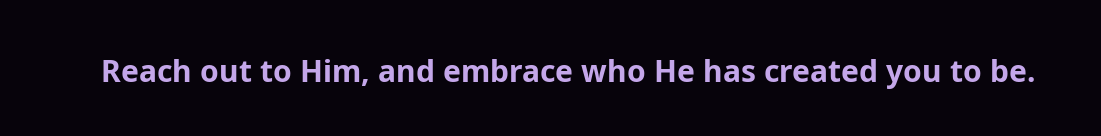Reach out to Him, and embrace who He has created you to be.